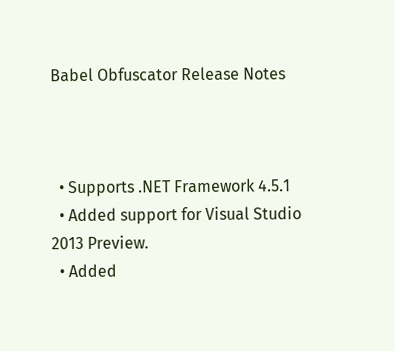Babel Obfuscator Release Notes



  • Supports .NET Framework 4.5.1
  • Added support for Visual Studio 2013 Preview.
  • Added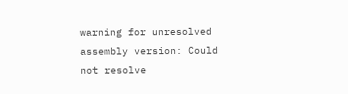warning for unresolved assembly version: Could not resolve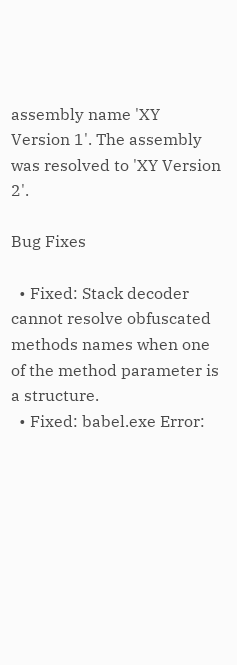assembly name 'XY Version 1'. The assembly was resolved to 'XY Version 2'.

Bug Fixes

  • Fixed: Stack decoder cannot resolve obfuscated methods names when one of the method parameter is a structure.
  • Fixed: babel.exe Error: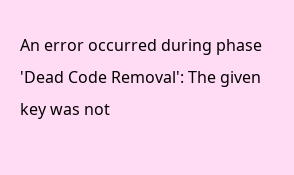An error occurred during phase 'Dead Code Removal': The given key was not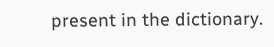present in the dictionary.